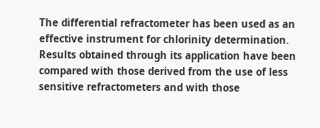The differential refractometer has been used as an effective instrument for chlorinity determination. Results obtained through its application have been compared with those derived from the use of less sensitive refractometers and with those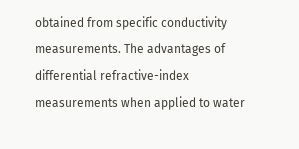obtained from specific conductivity measurements. The advantages of differential refractive-index measurements when applied to water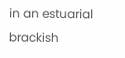in an estuarial brackish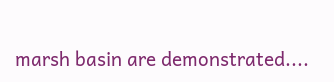marsh basin are demonstrated....